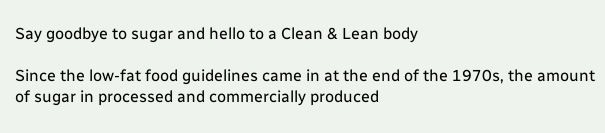Say goodbye to sugar and hello to a Clean & Lean body

Since the low-fat food guidelines came in at the end of the 1970s, the amount of sugar in processed and commercially produced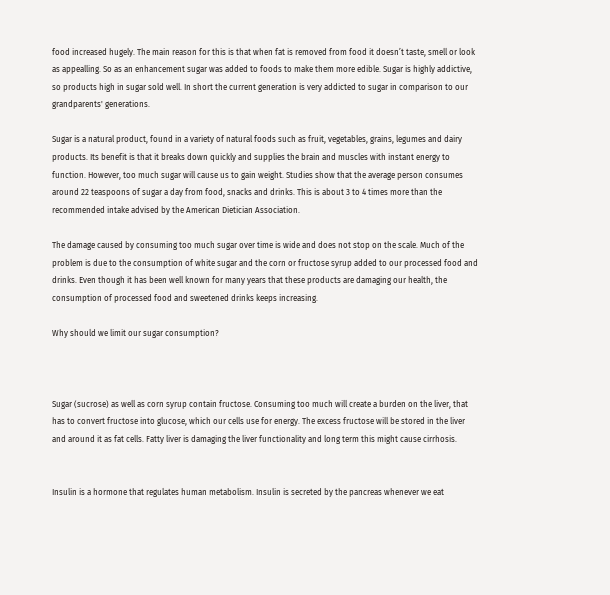food increased hugely. The main reason for this is that when fat is removed from food it doesn’t taste, smell or look as appealling. So as an enhancement sugar was added to foods to make them more edible. Sugar is highly addictive, so products high in sugar sold well. In short the current generation is very addicted to sugar in comparison to our grandparents' generations.

Sugar is a natural product, found in a variety of natural foods such as fruit, vegetables, grains, legumes and dairy products. Its benefit is that it breaks down quickly and supplies the brain and muscles with instant energy to function. However, too much sugar will cause us to gain weight. Studies show that the average person consumes around 22 teaspoons of sugar a day from food, snacks and drinks. This is about 3 to 4 times more than the recommended intake advised by the American Dietician Association.

The damage caused by consuming too much sugar over time is wide and does not stop on the scale. Much of the problem is due to the consumption of white sugar and the corn or fructose syrup added to our processed food and drinks. Even though it has been well known for many years that these products are damaging our health, the consumption of processed food and sweetened drinks keeps increasing.

Why should we limit our sugar consumption?



Sugar (sucrose) as well as corn syrup contain fructose. Consuming too much will create a burden on the liver, that has to convert fructose into glucose, which our cells use for energy. The excess fructose will be stored in the liver and around it as fat cells. Fatty liver is damaging the liver functionality and long term this might cause cirrhosis.


Insulin is a hormone that regulates human metabolism. Insulin is secreted by the pancreas whenever we eat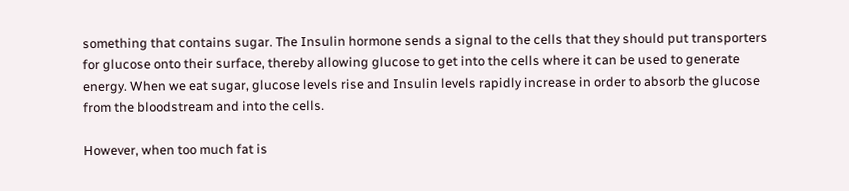something that contains sugar. The Insulin hormone sends a signal to the cells that they should put transporters for glucose onto their surface, thereby allowing glucose to get into the cells where it can be used to generate energy. When we eat sugar, glucose levels rise and Insulin levels rapidly increase in order to absorb the glucose from the bloodstream and into the cells.

However, when too much fat is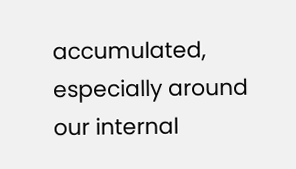accumulated, especially around our internal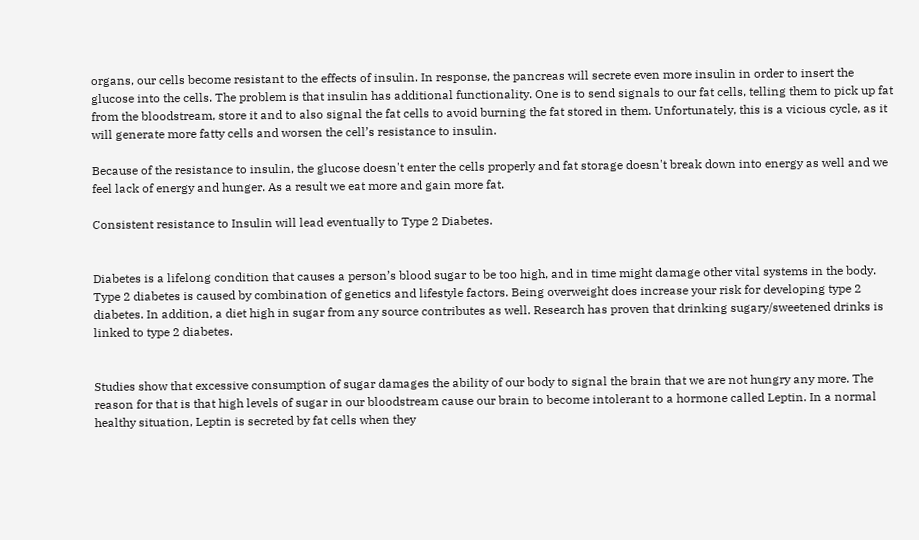organs, our cells become resistant to the effects of insulin. In response, the pancreas will secrete even more insulin in order to insert the glucose into the cells. The problem is that insulin has additional functionality. One is to send signals to our fat cells, telling them to pick up fat from the bloodstream, store it and to also signal the fat cells to avoid burning the fat stored in them. Unfortunately, this is a vicious cycle, as it will generate more fatty cells and worsen the cell’s resistance to insulin.

Because of the resistance to insulin, the glucose doesn't enter the cells properly and fat storage doesn't break down into energy as well and we feel lack of energy and hunger. As a result we eat more and gain more fat.

Consistent resistance to Insulin will lead eventually to Type 2 Diabetes.


Diabetes is a lifelong condition that causes a person’s blood sugar to be too high, and in time might damage other vital systems in the body. Type 2 diabetes is caused by combination of genetics and lifestyle factors. Being overweight does increase your risk for developing type 2 diabetes. In addition, a diet high in sugar from any source contributes as well. Research has proven that drinking sugary/sweetened drinks is linked to type 2 diabetes.


Studies show that excessive consumption of sugar damages the ability of our body to signal the brain that we are not hungry any more. The reason for that is that high levels of sugar in our bloodstream cause our brain to become intolerant to a hormone called Leptin. In a normal healthy situation, Leptin is secreted by fat cells when they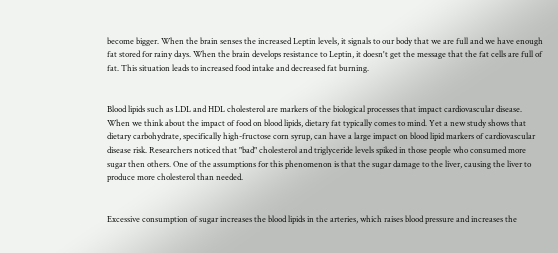become bigger. When the brain senses the increased Leptin levels, it signals to our body that we are full and we have enough fat stored for rainy days. When the brain develops resistance to Leptin, it doesn't get the message that the fat cells are full of fat. This situation leads to increased food intake and decreased fat burning.


Blood lipids such as LDL and HDL cholesterol are markers of the biological processes that impact cardiovascular disease. When we think about the impact of food on blood lipids, dietary fat typically comes to mind. Yet a new study shows that dietary carbohydrate, specifically high-fructose corn syrup, can have a large impact on blood lipid markers of cardiovascular disease risk. Researchers noticed that "bad" cholesterol and triglyceride levels spiked in those people who consumed more sugar then others. One of the assumptions for this phenomenon is that the sugar damage to the liver, causing the liver to produce more cholesterol than needed.


Excessive consumption of sugar increases the blood lipids in the arteries, which raises blood pressure and increases the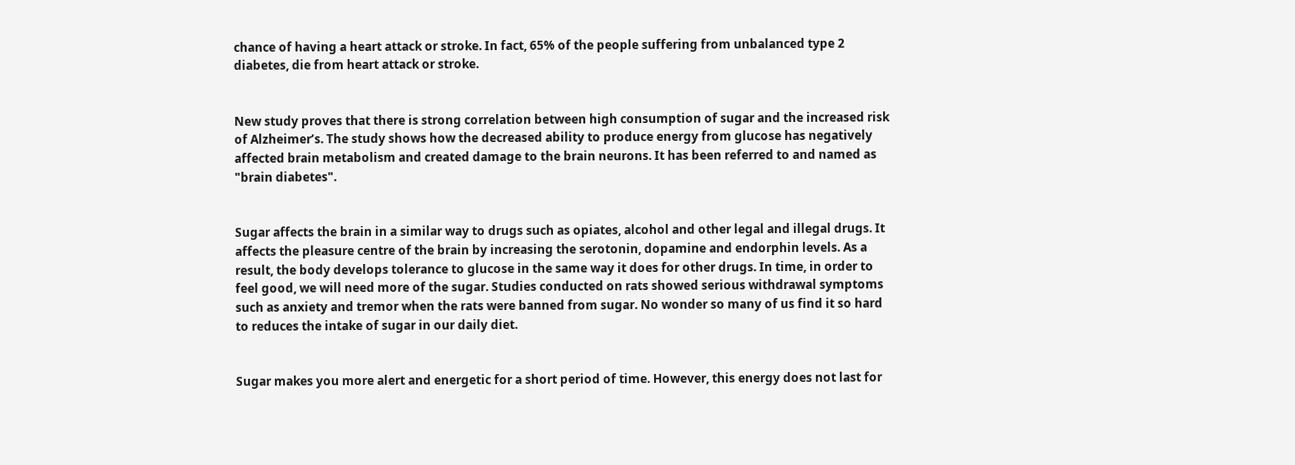chance of having a heart attack or stroke. In fact, 65% of the people suffering from unbalanced type 2 diabetes, die from heart attack or stroke.


New study proves that there is strong correlation between high consumption of sugar and the increased risk of Alzheimer’s. The study shows how the decreased ability to produce energy from glucose has negatively affected brain metabolism and created damage to the brain neurons. It has been referred to and named as "brain diabetes".


Sugar affects the brain in a similar way to drugs such as opiates, alcohol and other legal and illegal drugs. It affects the pleasure centre of the brain by increasing the serotonin, dopamine and endorphin levels. As a result, the body develops tolerance to glucose in the same way it does for other drugs. In time, in order to feel good, we will need more of the sugar. Studies conducted on rats showed serious withdrawal symptoms such as anxiety and tremor when the rats were banned from sugar. No wonder so many of us find it so hard to reduces the intake of sugar in our daily diet.


Sugar makes you more alert and energetic for a short period of time. However, this energy does not last for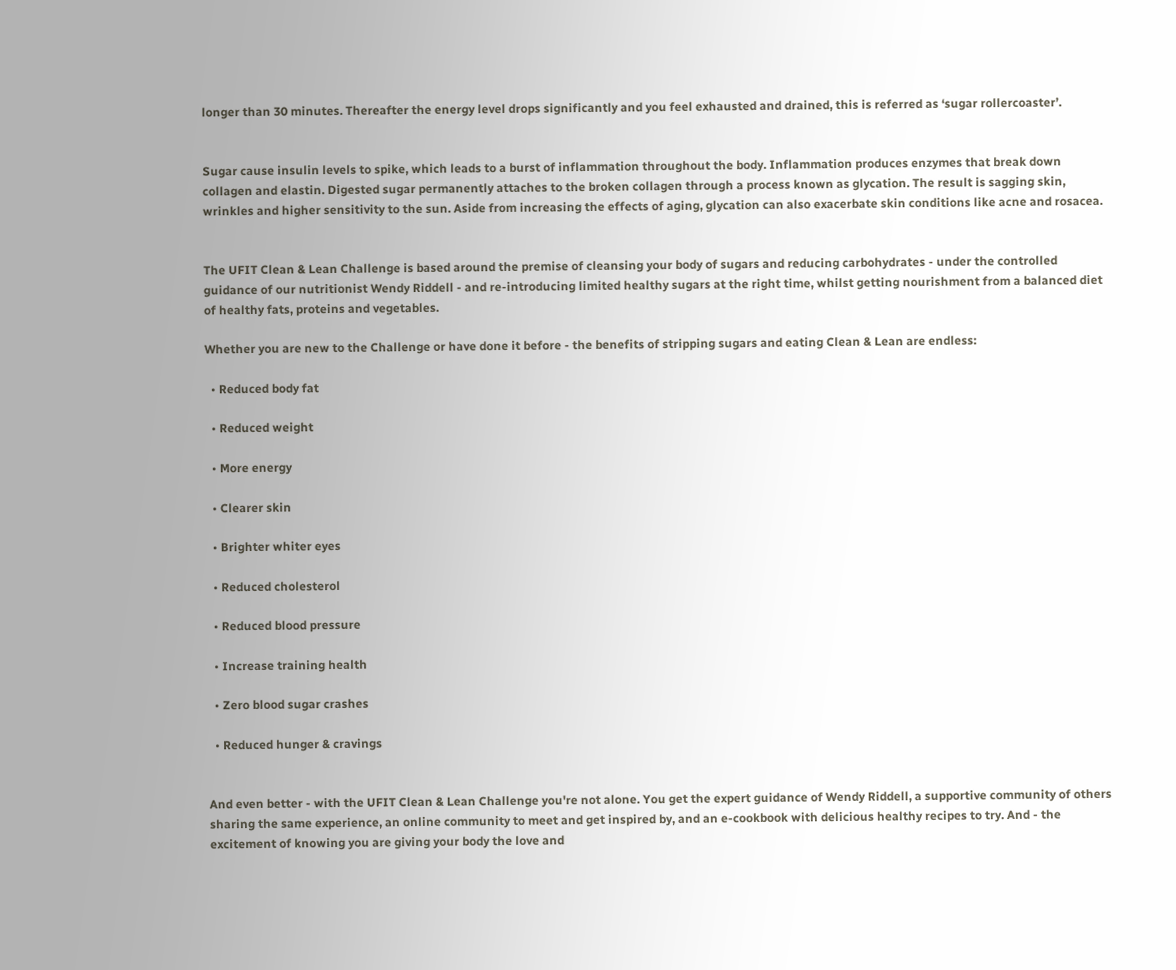longer than 30 minutes. Thereafter the energy level drops significantly and you feel exhausted and drained, this is referred as ‘sugar rollercoaster’.


Sugar cause insulin levels to spike, which leads to a burst of inflammation throughout the body. Inflammation produces enzymes that break down collagen and elastin. Digested sugar permanently attaches to the broken collagen through a process known as glycation. The result is sagging skin, wrinkles and higher sensitivity to the sun. Aside from increasing the effects of aging, glycation can also exacerbate skin conditions like acne and rosacea.


The UFIT Clean & Lean Challenge is based around the premise of cleansing your body of sugars and reducing carbohydrates - under the controlled guidance of our nutritionist Wendy Riddell - and re-introducing limited healthy sugars at the right time, whilst getting nourishment from a balanced diet of healthy fats, proteins and vegetables.

Whether you are new to the Challenge or have done it before - the benefits of stripping sugars and eating Clean & Lean are endless:

  • Reduced body fat

  • Reduced weight

  • More energy

  • Clearer skin

  • Brighter whiter eyes

  • Reduced cholesterol

  • Reduced blood pressure

  • Increase training health

  • Zero blood sugar crashes

  • Reduced hunger & cravings


And even better - with the UFIT Clean & Lean Challenge you're not alone. You get the expert guidance of Wendy Riddell, a supportive community of others sharing the same experience, an online community to meet and get inspired by, and an e-cookbook with delicious healthy recipes to try. And - the excitement of knowing you are giving your body the love and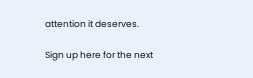attention it deserves.

Sign up here for the next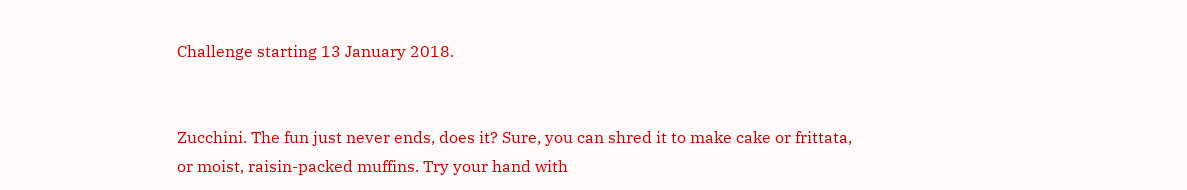Challenge starting 13 January 2018.


Zucchini. The fun just never ends, does it? Sure, you can shred it to make cake or frittata, or moist, raisin-packed muffins. Try your hand with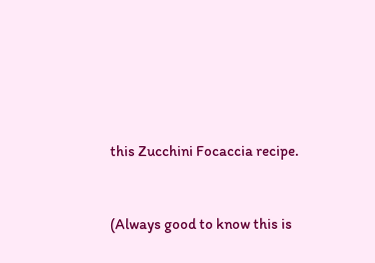this Zucchini Focaccia recipe.


(Always good to know this is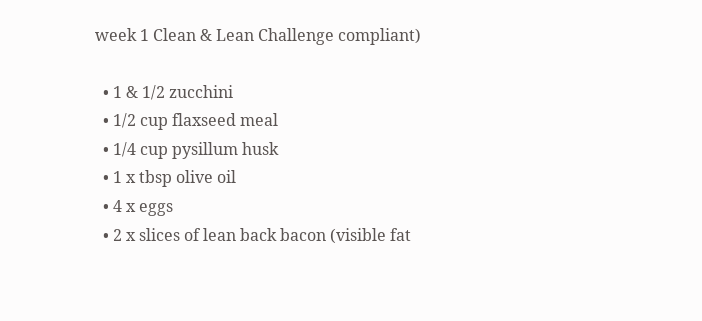week 1 Clean & Lean Challenge compliant)

  • 1 & 1/2 zucchini
  • 1/2 cup flaxseed meal
  • 1/4 cup pysillum husk
  • 1 x tbsp olive oil
  • 4 x eggs
  • 2 x slices of lean back bacon (visible fat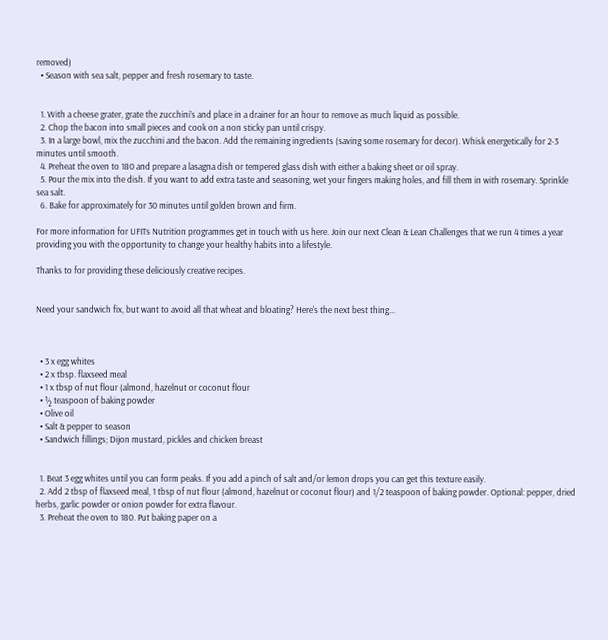removed)
  • Season with sea salt, pepper and fresh rosemary to taste.


  1. With a cheese grater, grate the zucchini’s and place in a drainer for an hour to remove as much liquid as possible.
  2. Chop the bacon into small pieces and cook on a non sticky pan until crispy.
  3. In a large bowl, mix the zucchini and the bacon. Add the remaining ingredients (saving some rosemary for decor). Whisk energetically for 2-3 minutes until smooth.
  4. Preheat the oven to 180 and prepare a lasagna dish or tempered glass dish with either a baking sheet or oil spray.
  5. Pour the mix into the dish. If you want to add extra taste and seasoning, wet your fingers making holes, and fill them in with rosemary. Sprinkle sea salt.
  6. Bake for approximately for 30 minutes until golden brown and firm.

For more information for UFITs Nutrition programmes get in touch with us here. Join our next Clean & Lean Challenges that we run 4 times a year providing you with the opportunity to change your healthy habits into a lifestyle.

Thanks to for providing these deliciously creative recipes.


Need your sandwich fix, but want to avoid all that wheat and bloating? Here's the next best thing...



  • 3 x egg whites
  • 2 x tbsp. flaxseed meal
  • 1 x tbsp of nut flour (almond, hazelnut or coconut flour
  • ½ teaspoon of baking powder
  • Olive oil
  • Salt & pepper to season
  • Sandwich fillings; Dijon mustard, pickles and chicken breast


  1. Beat 3 egg whites until you can form peaks. If you add a pinch of salt and/or lemon drops you can get this texture easily.
  2. Add 2 tbsp of flaxseed meal, 1 tbsp of nut flour (almond, hazelnut or coconut flour) and 1/2 teaspoon of baking powder. Optional: pepper, dried herbs, garlic powder or onion powder for extra flavour.
  3. Preheat the oven to 180. Put baking paper on a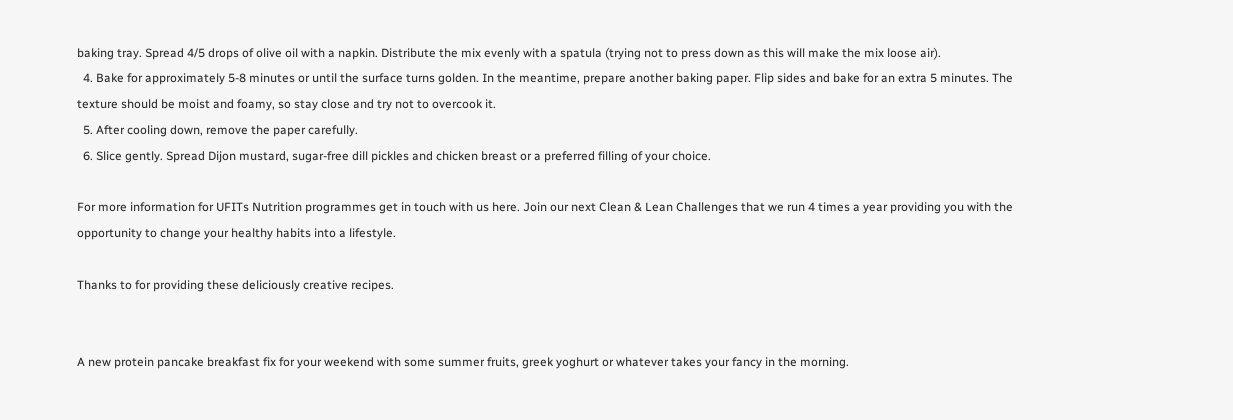baking tray. Spread 4/5 drops of olive oil with a napkin. Distribute the mix evenly with a spatula (trying not to press down as this will make the mix loose air).
  4. Bake for approximately 5-8 minutes or until the surface turns golden. In the meantime, prepare another baking paper. Flip sides and bake for an extra 5 minutes. The texture should be moist and foamy, so stay close and try not to overcook it.
  5. After cooling down, remove the paper carefully.
  6. Slice gently. Spread Dijon mustard, sugar-free dill pickles and chicken breast or a preferred filling of your choice.

For more information for UFITs Nutrition programmes get in touch with us here. Join our next Clean & Lean Challenges that we run 4 times a year providing you with the opportunity to change your healthy habits into a lifestyle.

Thanks to for providing these deliciously creative recipes.


A new protein pancake breakfast fix for your weekend with some summer fruits, greek yoghurt or whatever takes your fancy in the morning.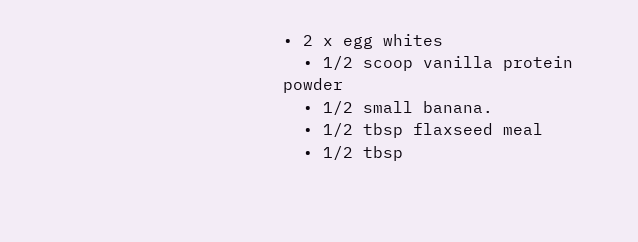• 2 x egg whites
  • 1/2 scoop vanilla protein powder
  • 1/2 small banana.
  • 1/2 tbsp flaxseed meal
  • 1/2 tbsp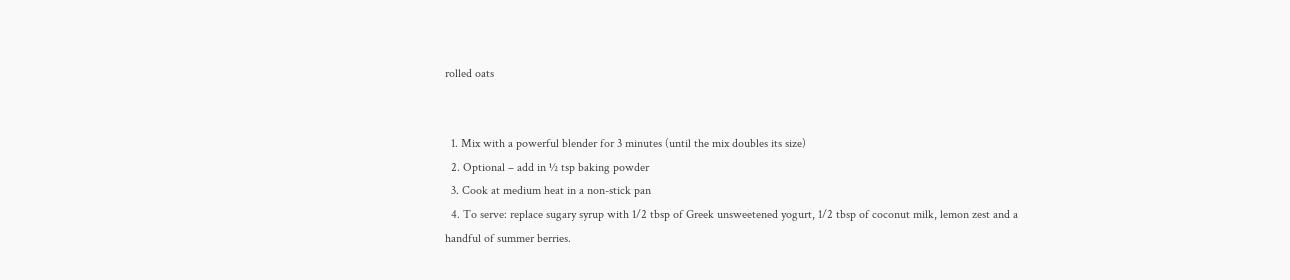rolled oats


  1. Mix with a powerful blender for 3 minutes (until the mix doubles its size)
  2. Optional – add in ½ tsp baking powder
  3. Cook at medium heat in a non-stick pan
  4. To serve: replace sugary syrup with 1/2 tbsp of Greek unsweetened yogurt, 1/2 tbsp of coconut milk, lemon zest and a handful of summer berries.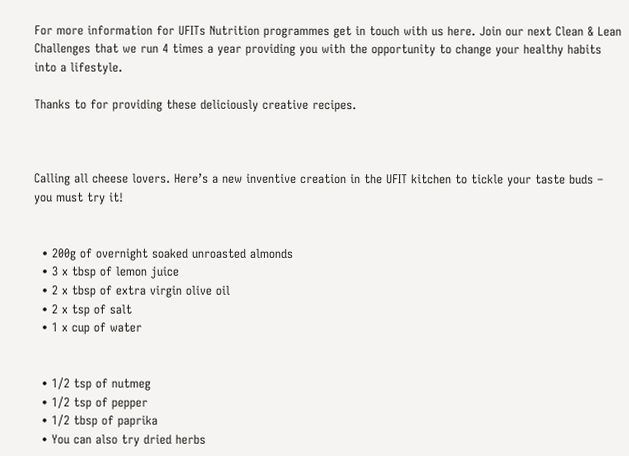For more information for UFITs Nutrition programmes get in touch with us here. Join our next Clean & Lean Challenges that we run 4 times a year providing you with the opportunity to change your healthy habits into a lifestyle.

Thanks to for providing these deliciously creative recipes.



Calling all cheese lovers. Here’s a new inventive creation in the UFIT kitchen to tickle your taste buds – you must try it!


  • 200g of overnight soaked unroasted almonds
  • 3 x tbsp of lemon juice
  • 2 x tbsp of extra virgin olive oil
  • 2 x tsp of salt
  • 1 x cup of water


  • 1/2 tsp of nutmeg
  • 1/2 tsp of pepper
  • 1/2 tbsp of paprika
  • You can also try dried herbs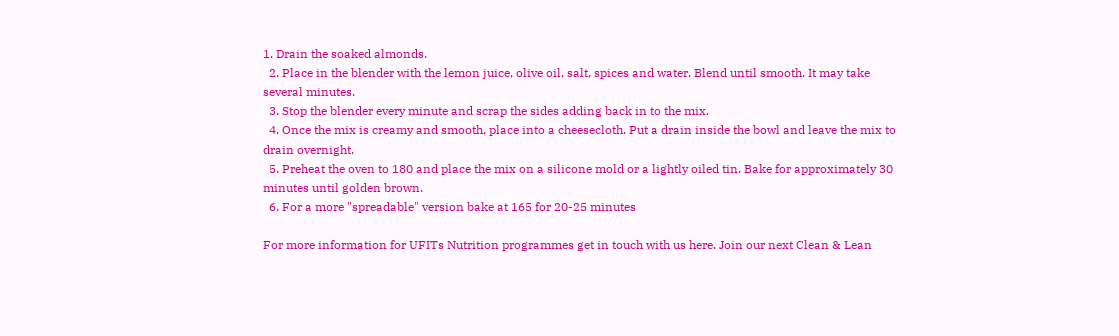1. Drain the soaked almonds.
  2. Place in the blender with the lemon juice, olive oil, salt, spices and water. Blend until smooth. It may take several minutes.
  3. Stop the blender every minute and scrap the sides adding back in to the mix.
  4. Once the mix is creamy and smooth, place into a cheesecloth. Put a drain inside the bowl and leave the mix to drain overnight.
  5. Preheat the oven to 180 and place the mix on a silicone mold or a lightly oiled tin. Bake for approximately 30 minutes until golden brown.
  6. For a more "spreadable" version bake at 165 for 20-25 minutes

For more information for UFITs Nutrition programmes get in touch with us here. Join our next Clean & Lean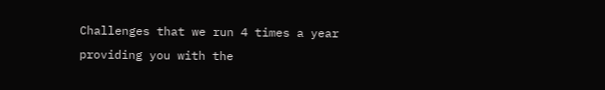Challenges that we run 4 times a year providing you with the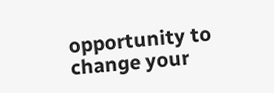opportunity to change your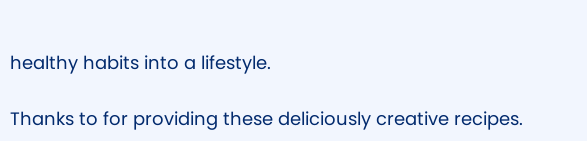healthy habits into a lifestyle.

Thanks to for providing these deliciously creative recipes.